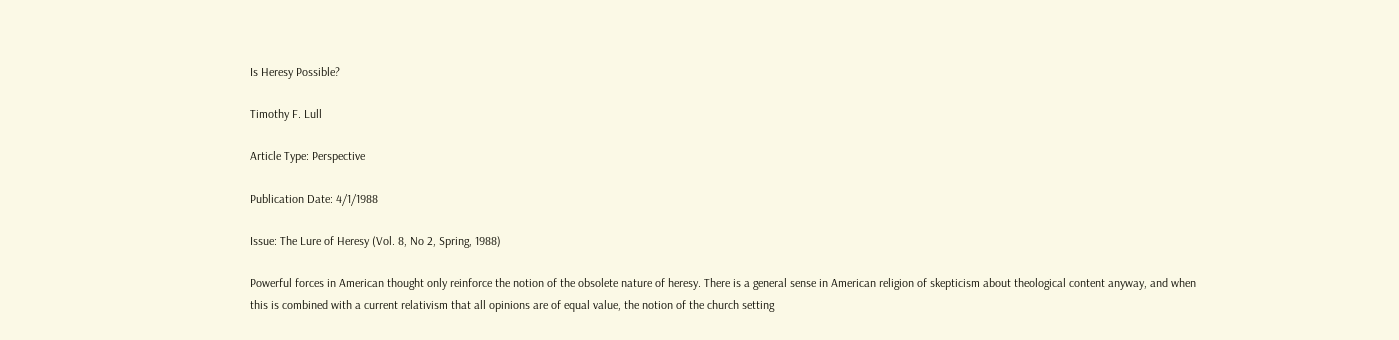Is Heresy Possible?

Timothy F. Lull

Article Type: Perspective

Publication Date: 4/1/1988

Issue: The Lure of Heresy (Vol. 8, No 2, Spring, 1988)

Powerful forces in American thought only reinforce the notion of the obsolete nature of heresy. There is a general sense in American religion of skepticism about theological content anyway, and when this is combined with a current relativism that all opinions are of equal value, the notion of the church setting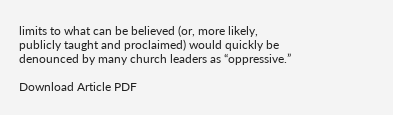limits to what can be believed (or, more likely, publicly taught and proclaimed) would quickly be denounced by many church leaders as “oppressive.”

Download Article PDF